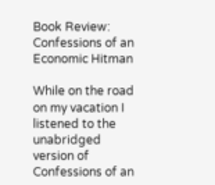Book Review: Confessions of an Economic Hitman

While on the road on my vacation I listened to the unabridged version of Confessions of an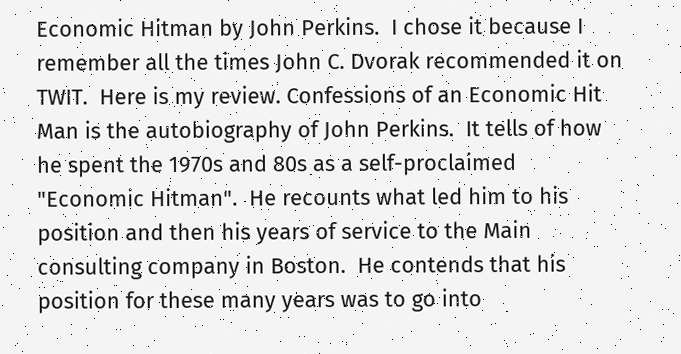Economic Hitman by John Perkins.  I chose it because I remember all the times John C. Dvorak recommended it on TWIT.  Here is my review. Confessions of an Economic Hit Man is the autobiography of John Perkins.  It tells of how he spent the 1970s and 80s as a self-proclaimed "Economic Hitman".  He recounts what led him to his position and then his years of service to the Main consulting company in Boston.  He contends that his position for these many years was to go into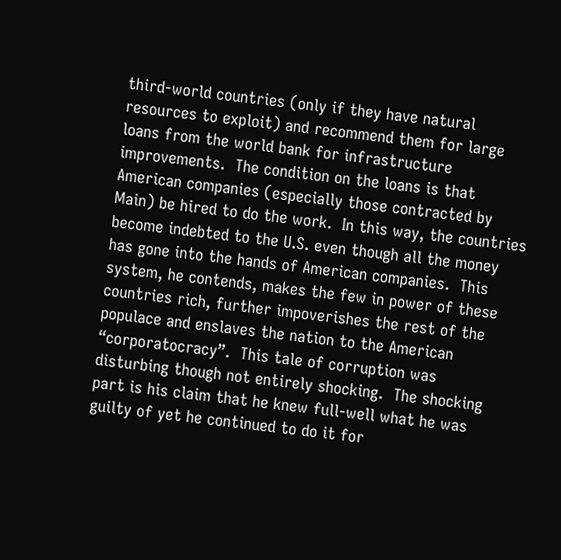third-world countries (only if they have natural resources to exploit) and recommend them for large loans from the world bank for infrastructure improvements.  The condition on the loans is that American companies (especially those contracted by Main) be hired to do the work.  In this way, the countries become indebted to the U.S. even though all the money has gone into the hands of American companies.  This system, he contends, makes the few in power of these countries rich, further impoverishes the rest of the populace and enslaves the nation to the American “corporatocracy”.  This tale of corruption was disturbing though not entirely shocking.  The shocking part is his claim that he knew full-well what he was guilty of yet he continued to do it for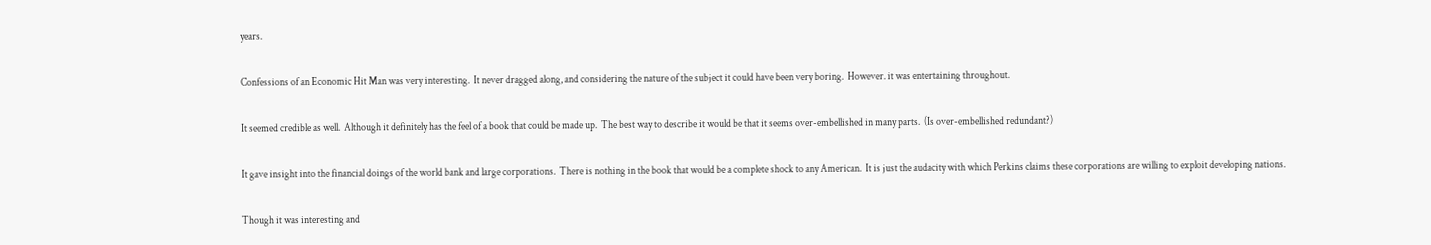years.

Confessions of an Economic Hit Man was very interesting.  It never dragged along, and considering the nature of the subject it could have been very boring.  However. it was entertaining throughout.

It seemed credible as well.  Although it definitely has the feel of a book that could be made up.  The best way to describe it would be that it seems over-embellished in many parts.  (Is over-embellished redundant?)

It gave insight into the financial doings of the world bank and large corporations.  There is nothing in the book that would be a complete shock to any American.  It is just the audacity with which Perkins claims these corporations are willing to exploit developing nations.

Though it was interesting and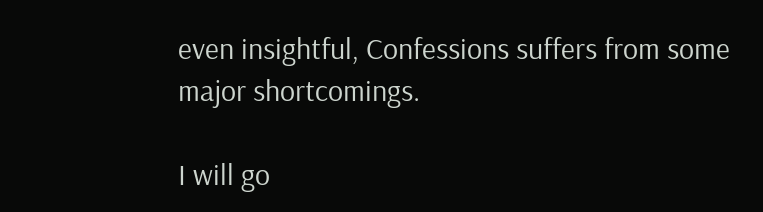even insightful, Confessions suffers from some major shortcomings.

I will go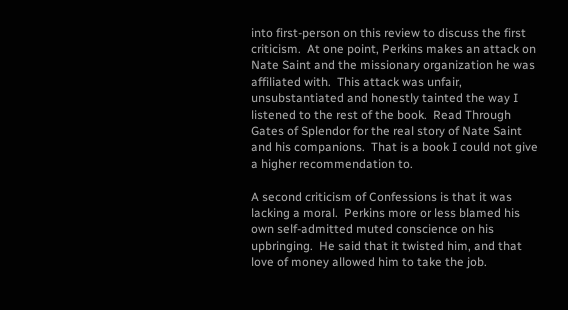into first-person on this review to discuss the first criticism.  At one point, Perkins makes an attack on Nate Saint and the missionary organization he was affiliated with.  This attack was unfair, unsubstantiated and honestly tainted the way I listened to the rest of the book.  Read Through Gates of Splendor for the real story of Nate Saint and his companions.  That is a book I could not give a higher recommendation to.

A second criticism of Confessions is that it was lacking a moral.  Perkins more or less blamed his own self-admitted muted conscience on his upbringing.  He said that it twisted him, and that love of money allowed him to take the job.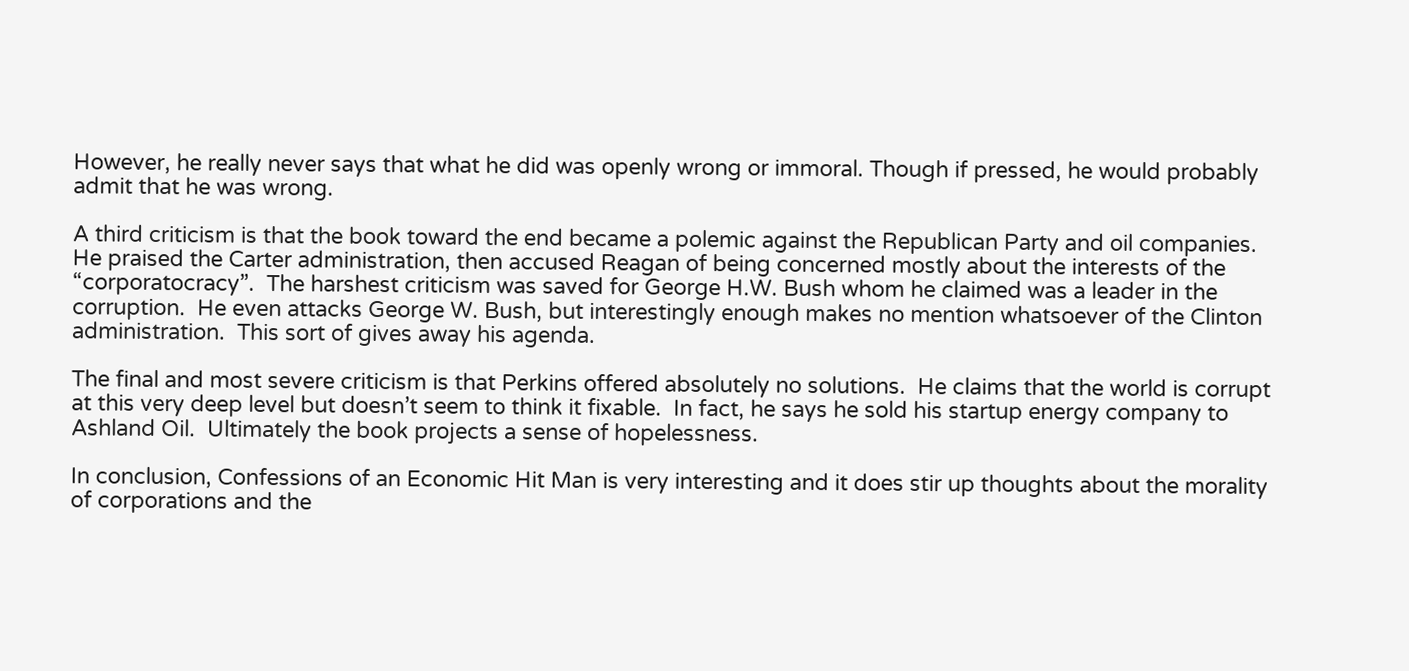However, he really never says that what he did was openly wrong or immoral. Though if pressed, he would probably admit that he was wrong.

A third criticism is that the book toward the end became a polemic against the Republican Party and oil companies.  He praised the Carter administration, then accused Reagan of being concerned mostly about the interests of the “corporatocracy”.  The harshest criticism was saved for George H.W. Bush whom he claimed was a leader in the corruption.  He even attacks George W. Bush, but interestingly enough makes no mention whatsoever of the Clinton administration.  This sort of gives away his agenda.

The final and most severe criticism is that Perkins offered absolutely no solutions.  He claims that the world is corrupt at this very deep level but doesn’t seem to think it fixable.  In fact, he says he sold his startup energy company to Ashland Oil.  Ultimately the book projects a sense of hopelessness.

In conclusion, Confessions of an Economic Hit Man is very interesting and it does stir up thoughts about the morality of corporations and the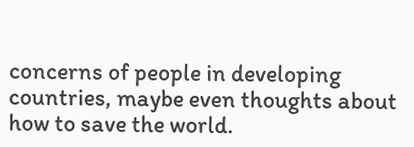concerns of people in developing countries, maybe even thoughts about how to save the world.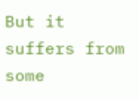But it suffers from some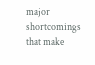major shortcomings that make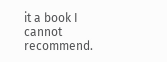it a book I cannot recommend.